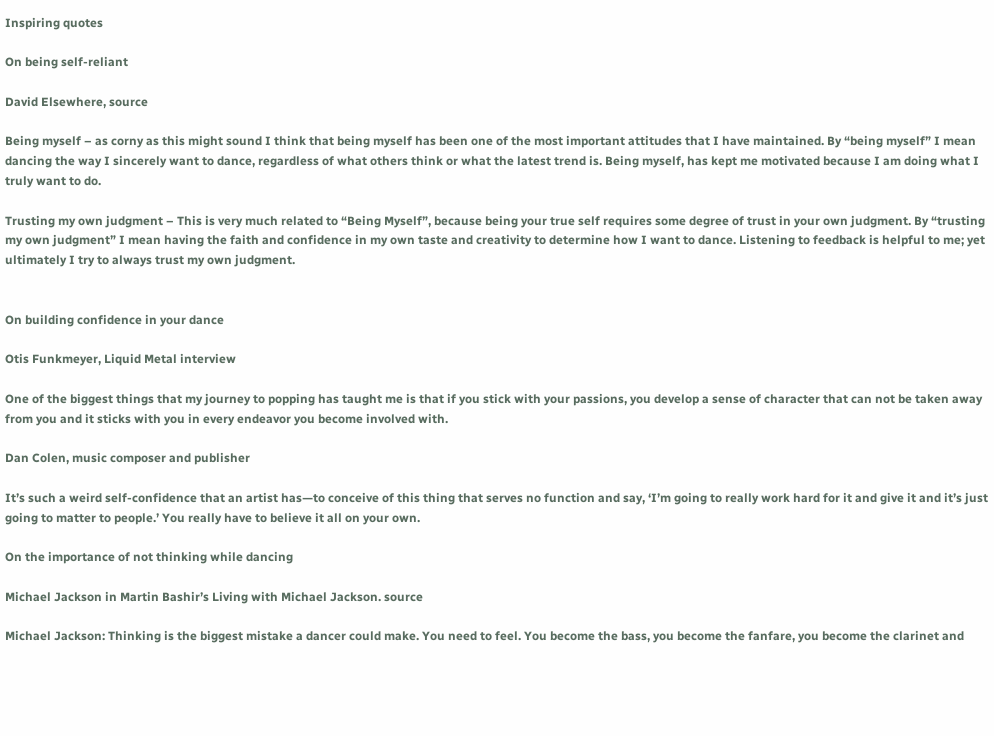Inspiring quotes

On being self-reliant

David Elsewhere, source

Being myself – as corny as this might sound I think that being myself has been one of the most important attitudes that I have maintained. By “being myself” I mean dancing the way I sincerely want to dance, regardless of what others think or what the latest trend is. Being myself, has kept me motivated because I am doing what I truly want to do.

Trusting my own judgment – This is very much related to “Being Myself”, because being your true self requires some degree of trust in your own judgment. By “trusting my own judgment” I mean having the faith and confidence in my own taste and creativity to determine how I want to dance. Listening to feedback is helpful to me; yet ultimately I try to always trust my own judgment.


On building confidence in your dance

Otis Funkmeyer, Liquid Metal interview

One of the biggest things that my journey to popping has taught me is that if you stick with your passions, you develop a sense of character that can not be taken away from you and it sticks with you in every endeavor you become involved with.

Dan Colen, music composer and publisher

It’s such a weird self-confidence that an artist has—to conceive of this thing that serves no function and say, ‘I’m going to really work hard for it and give it and it’s just going to matter to people.’ You really have to believe it all on your own.

On the importance of not thinking while dancing

Michael Jackson in Martin Bashir’s Living with Michael Jackson. source

Michael Jackson: Thinking is the biggest mistake a dancer could make. You need to feel. You become the bass, you become the fanfare, you become the clarinet and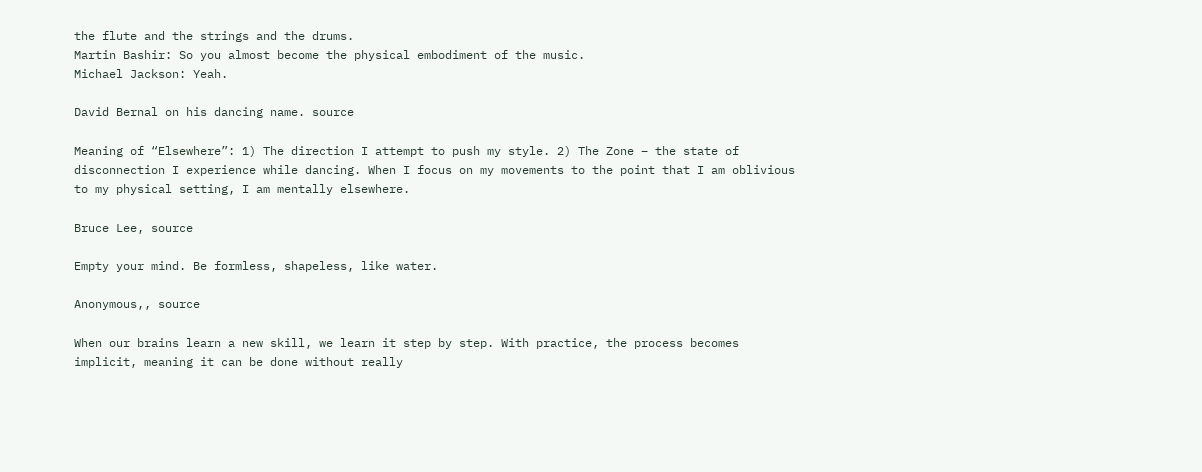the flute and the strings and the drums.
Martin Bashir: So you almost become the physical embodiment of the music.
Michael Jackson: Yeah.

David Bernal on his dancing name. source

Meaning of “Elsewhere”: 1) The direction I attempt to push my style. 2) The Zone – the state of disconnection I experience while dancing. When I focus on my movements to the point that I am oblivious to my physical setting, I am mentally elsewhere.

Bruce Lee, source

Empty your mind. Be formless, shapeless, like water.

Anonymous,, source

When our brains learn a new skill, we learn it step by step. With practice, the process becomes implicit, meaning it can be done without really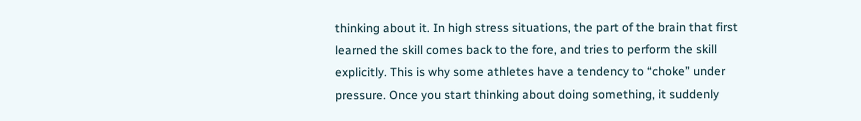thinking about it. In high stress situations, the part of the brain that first learned the skill comes back to the fore, and tries to perform the skill explicitly. This is why some athletes have a tendency to “choke” under pressure. Once you start thinking about doing something, it suddenly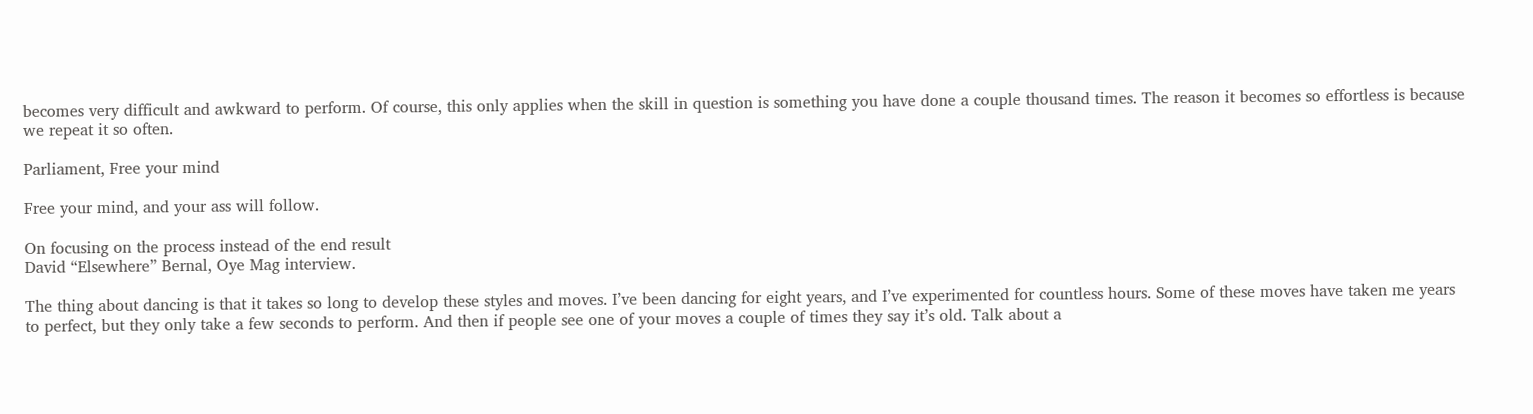becomes very difficult and awkward to perform. Of course, this only applies when the skill in question is something you have done a couple thousand times. The reason it becomes so effortless is because we repeat it so often.

Parliament, Free your mind

Free your mind, and your ass will follow.

On focusing on the process instead of the end result
David “Elsewhere” Bernal, Oye Mag interview.

The thing about dancing is that it takes so long to develop these styles and moves. I’ve been dancing for eight years, and I’ve experimented for countless hours. Some of these moves have taken me years to perfect, but they only take a few seconds to perform. And then if people see one of your moves a couple of times they say it’s old. Talk about a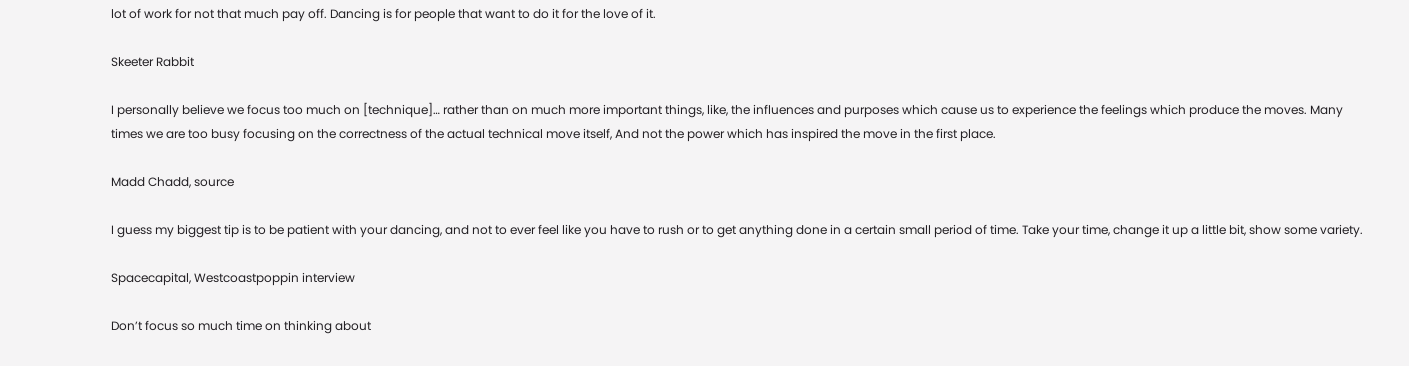lot of work for not that much pay off. Dancing is for people that want to do it for the love of it.

Skeeter Rabbit

I personally believe we focus too much on [technique]… rather than on much more important things, like, the influences and purposes which cause us to experience the feelings which produce the moves. Many times we are too busy focusing on the correctness of the actual technical move itself, And not the power which has inspired the move in the first place.

Madd Chadd, source

I guess my biggest tip is to be patient with your dancing, and not to ever feel like you have to rush or to get anything done in a certain small period of time. Take your time, change it up a little bit, show some variety.

Spacecapital, Westcoastpoppin interview

Don’t focus so much time on thinking about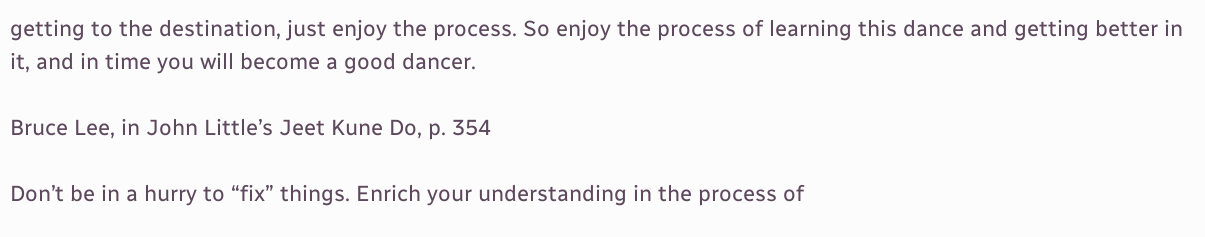getting to the destination, just enjoy the process. So enjoy the process of learning this dance and getting better in it, and in time you will become a good dancer.

Bruce Lee, in John Little’s Jeet Kune Do, p. 354

Don’t be in a hurry to “fix” things. Enrich your understanding in the process of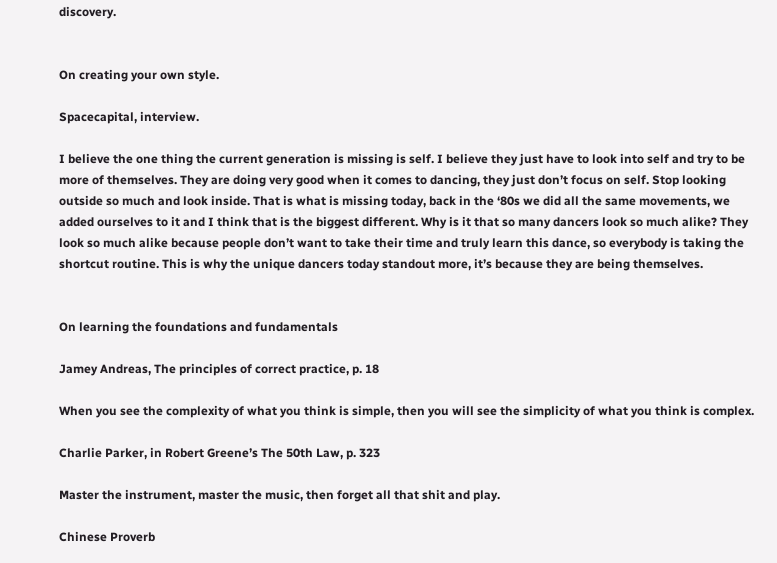discovery.


On creating your own style.

Spacecapital, interview.

I believe the one thing the current generation is missing is self. I believe they just have to look into self and try to be more of themselves. They are doing very good when it comes to dancing, they just don’t focus on self. Stop looking outside so much and look inside. That is what is missing today, back in the ‘80s we did all the same movements, we added ourselves to it and I think that is the biggest different. Why is it that so many dancers look so much alike? They look so much alike because people don’t want to take their time and truly learn this dance, so everybody is taking the shortcut routine. This is why the unique dancers today standout more, it’s because they are being themselves.


On learning the foundations and fundamentals

Jamey Andreas, The principles of correct practice, p. 18

When you see the complexity of what you think is simple, then you will see the simplicity of what you think is complex.

Charlie Parker, in Robert Greene’s The 50th Law, p. 323

Master the instrument, master the music, then forget all that shit and play.

Chinese Proverb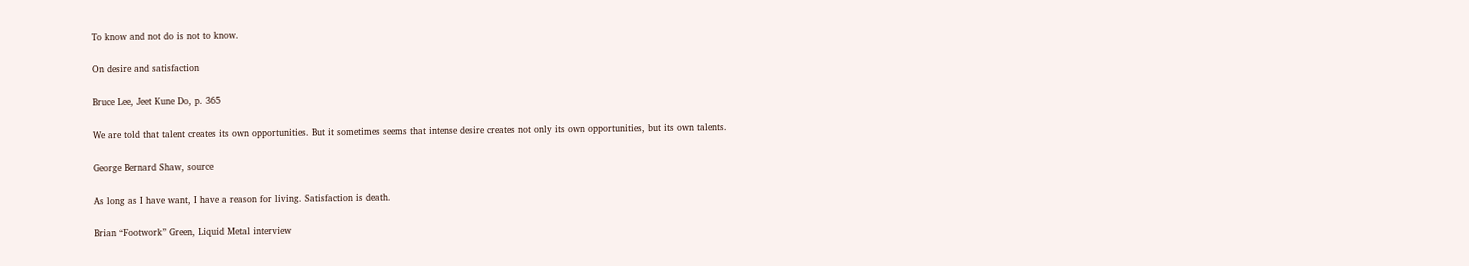To know and not do is not to know.

On desire and satisfaction

Bruce Lee, Jeet Kune Do, p. 365

We are told that talent creates its own opportunities. But it sometimes seems that intense desire creates not only its own opportunities, but its own talents.

George Bernard Shaw, source

As long as I have want, I have a reason for living. Satisfaction is death.

Brian “Footwork” Green, Liquid Metal interview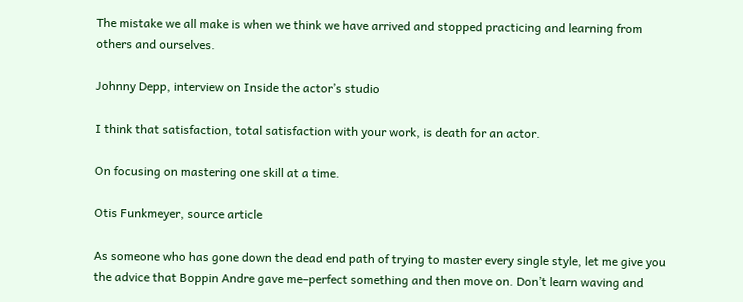The mistake we all make is when we think we have arrived and stopped practicing and learning from others and ourselves.

Johnny Depp, interview on Inside the actor’s studio

I think that satisfaction, total satisfaction with your work, is death for an actor.

On focusing on mastering one skill at a time.

Otis Funkmeyer, source article

As someone who has gone down the dead end path of trying to master every single style, let me give you the advice that Boppin Andre gave me–perfect something and then move on. Don’t learn waving and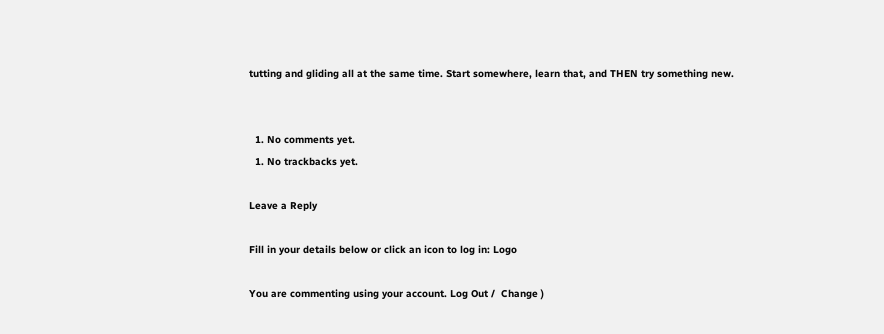tutting and gliding all at the same time. Start somewhere, learn that, and THEN try something new.


  1. No comments yet.
  1. No trackbacks yet.

Leave a Reply

Fill in your details below or click an icon to log in: Logo

You are commenting using your account. Log Out /  Change )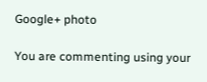Google+ photo

You are commenting using your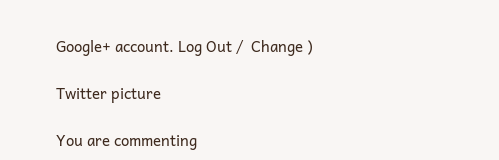Google+ account. Log Out /  Change )

Twitter picture

You are commenting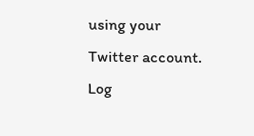using your Twitter account. Log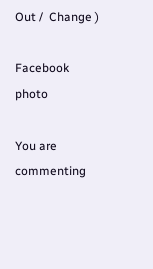Out /  Change )

Facebook photo

You are commenting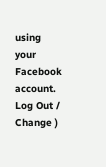using your Facebook account. Log Out /  Change )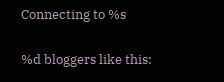Connecting to %s

%d bloggers like this: